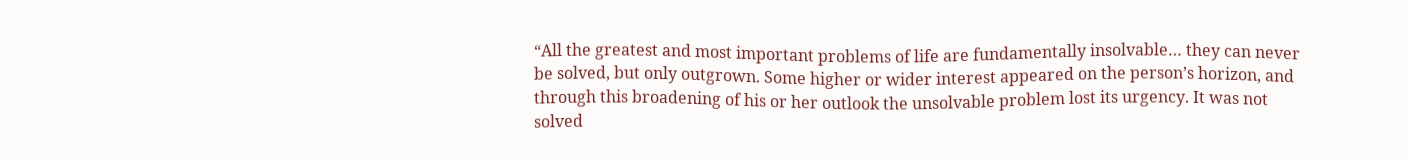“All the greatest and most important problems of life are fundamentally insolvable… they can never be solved, but only outgrown. Some higher or wider interest appeared on the person’s horizon, and through this broadening of his or her outlook the unsolvable problem lost its urgency. It was not solved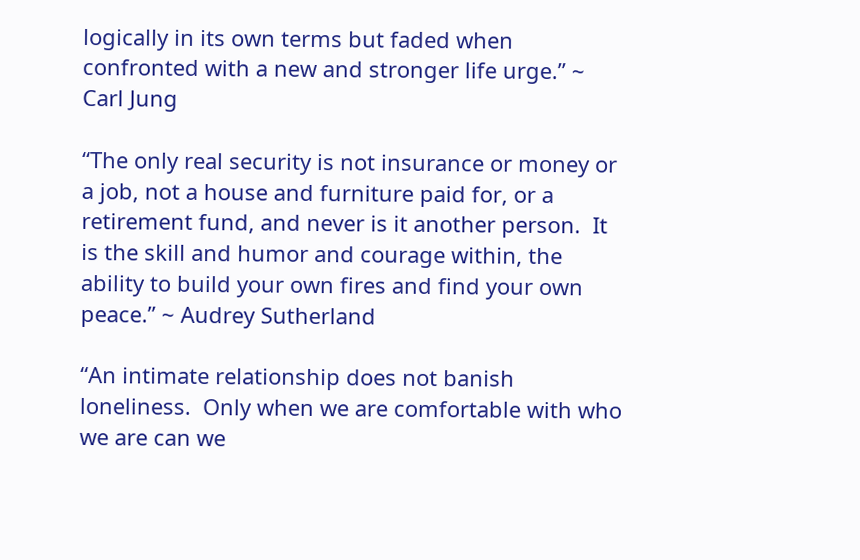logically in its own terms but faded when confronted with a new and stronger life urge.” ~ Carl Jung

“The only real security is not insurance or money or a job, not a house and furniture paid for, or a retirement fund, and never is it another person.  It is the skill and humor and courage within, the ability to build your own fires and find your own peace.” ~ Audrey Sutherland

“An intimate relationship does not banish loneliness.  Only when we are comfortable with who we are can we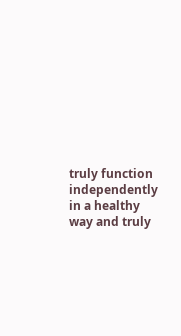truly function independently in a healthy way and truly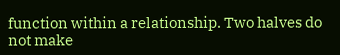function within a relationship. Two halves do not make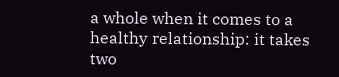a whole when it comes to a healthy relationship: it takes two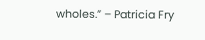wholes.” – Patricia Fry